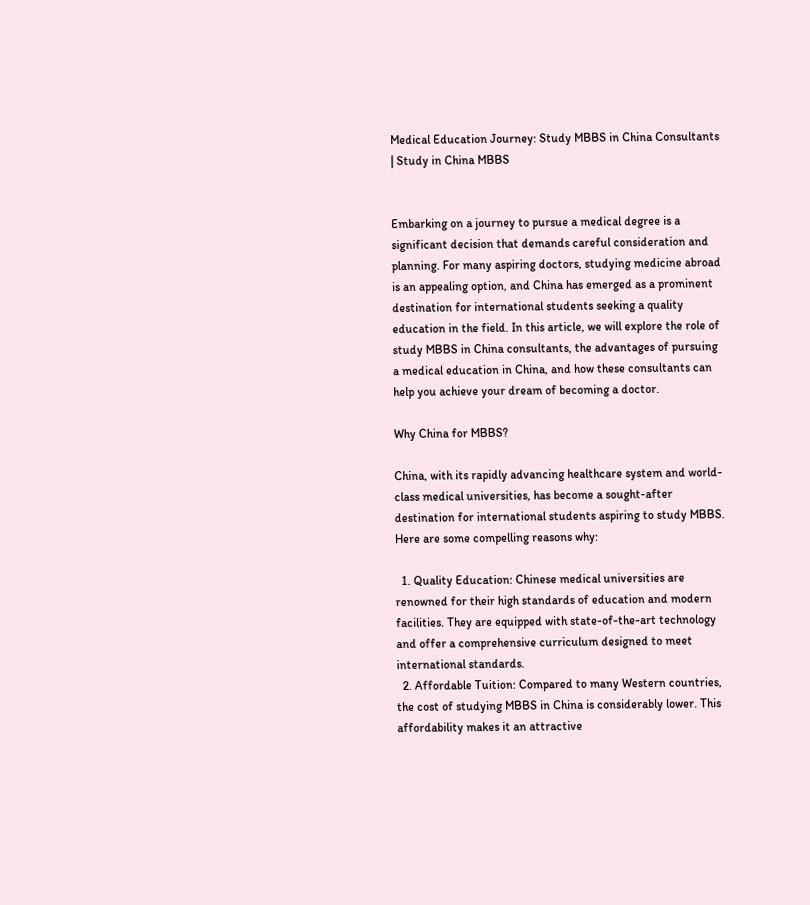Medical Education Journey: Study MBBS in China Consultants | Study in China MBBS


Embarking on a journey to pursue a medical degree is a significant decision that demands careful consideration and planning. For many aspiring doctors, studying medicine abroad is an appealing option, and China has emerged as a prominent destination for international students seeking a quality education in the field. In this article, we will explore the role of study MBBS in China consultants, the advantages of pursuing a medical education in China, and how these consultants can help you achieve your dream of becoming a doctor.

Why China for MBBS?

China, with its rapidly advancing healthcare system and world-class medical universities, has become a sought-after destination for international students aspiring to study MBBS. Here are some compelling reasons why:

  1. Quality Education: Chinese medical universities are renowned for their high standards of education and modern facilities. They are equipped with state-of-the-art technology and offer a comprehensive curriculum designed to meet international standards.
  2. Affordable Tuition: Compared to many Western countries, the cost of studying MBBS in China is considerably lower. This affordability makes it an attractive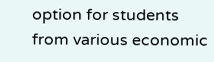option for students from various economic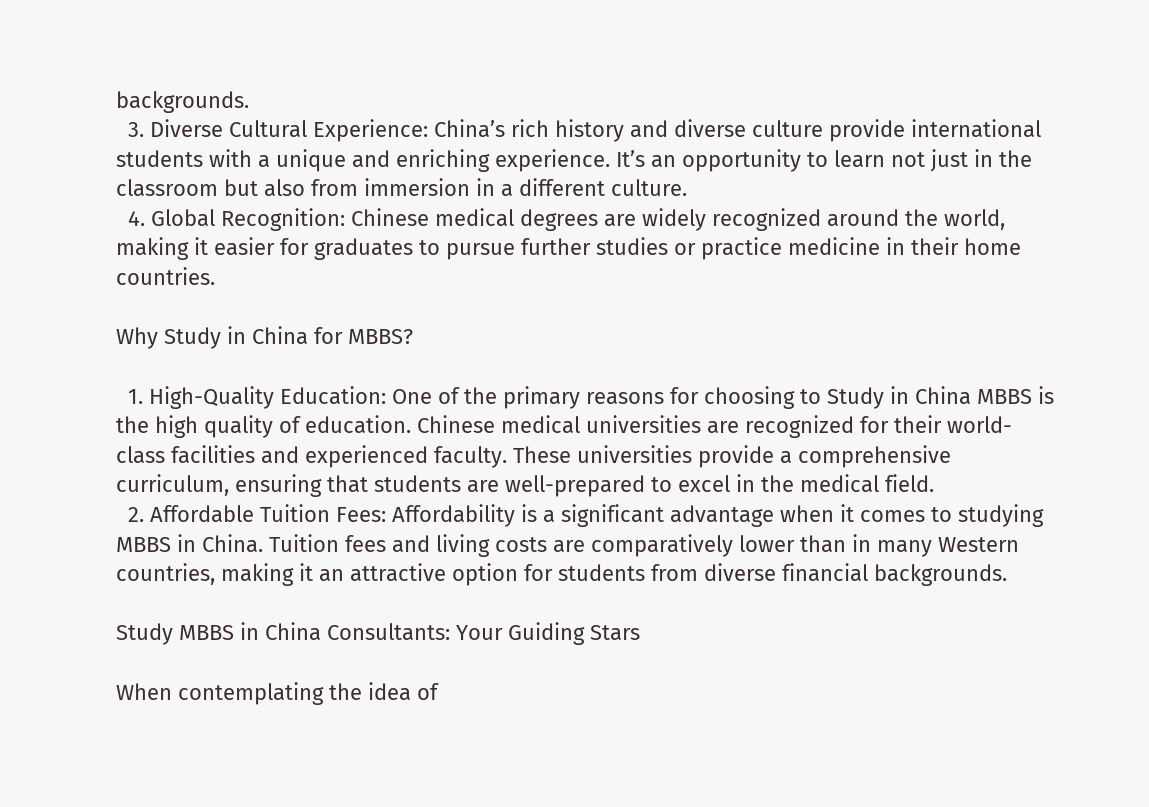backgrounds.
  3. Diverse Cultural Experience: China’s rich history and diverse culture provide international students with a unique and enriching experience. It’s an opportunity to learn not just in the classroom but also from immersion in a different culture.
  4. Global Recognition: Chinese medical degrees are widely recognized around the world, making it easier for graduates to pursue further studies or practice medicine in their home countries.

Why Study in China for MBBS?

  1. High-Quality Education: One of the primary reasons for choosing to Study in China MBBS is the high quality of education. Chinese medical universities are recognized for their world-class facilities and experienced faculty. These universities provide a comprehensive curriculum, ensuring that students are well-prepared to excel in the medical field.
  2. Affordable Tuition Fees: Affordability is a significant advantage when it comes to studying MBBS in China. Tuition fees and living costs are comparatively lower than in many Western countries, making it an attractive option for students from diverse financial backgrounds.

Study MBBS in China Consultants: Your Guiding Stars

When contemplating the idea of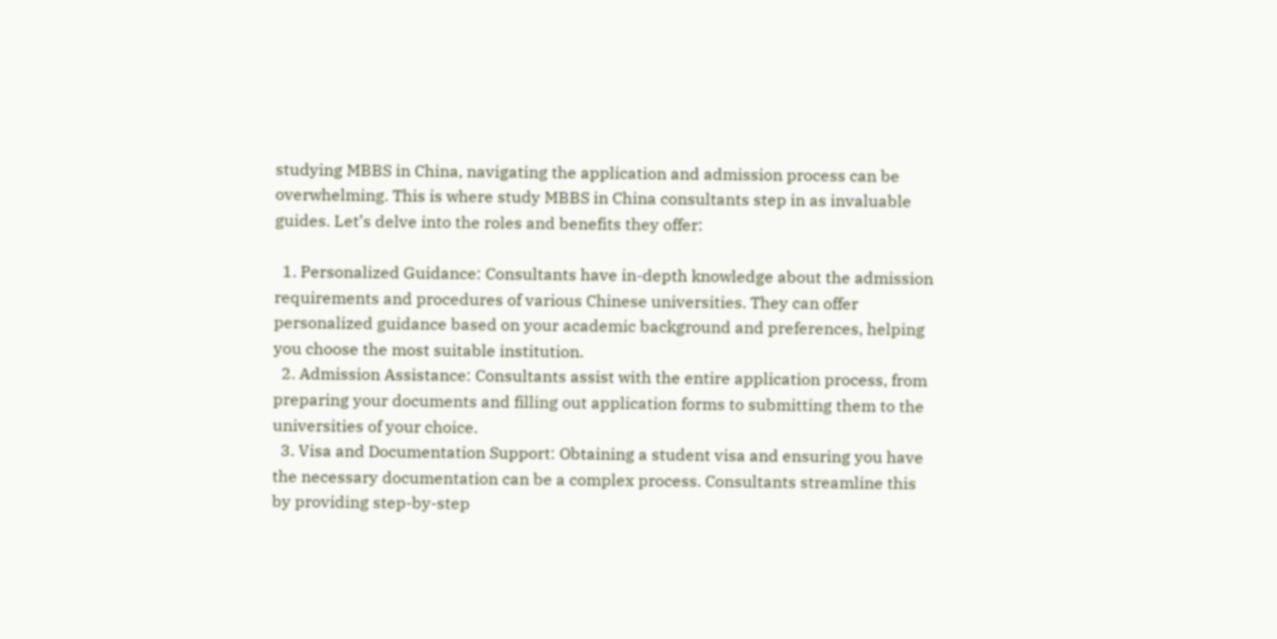studying MBBS in China, navigating the application and admission process can be overwhelming. This is where study MBBS in China consultants step in as invaluable guides. Let’s delve into the roles and benefits they offer:

  1. Personalized Guidance: Consultants have in-depth knowledge about the admission requirements and procedures of various Chinese universities. They can offer personalized guidance based on your academic background and preferences, helping you choose the most suitable institution.
  2. Admission Assistance: Consultants assist with the entire application process, from preparing your documents and filling out application forms to submitting them to the universities of your choice.
  3. Visa and Documentation Support: Obtaining a student visa and ensuring you have the necessary documentation can be a complex process. Consultants streamline this by providing step-by-step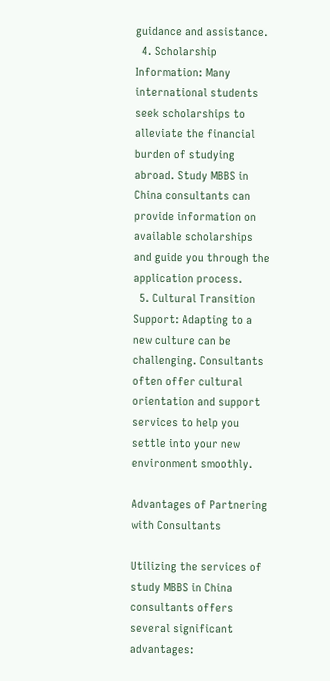guidance and assistance.
  4. Scholarship Information: Many international students seek scholarships to alleviate the financial burden of studying abroad. Study MBBS in China consultants can provide information on available scholarships and guide you through the application process.
  5. Cultural Transition Support: Adapting to a new culture can be challenging. Consultants often offer cultural orientation and support services to help you settle into your new environment smoothly.

Advantages of Partnering with Consultants

Utilizing the services of study MBBS in China consultants offers several significant advantages: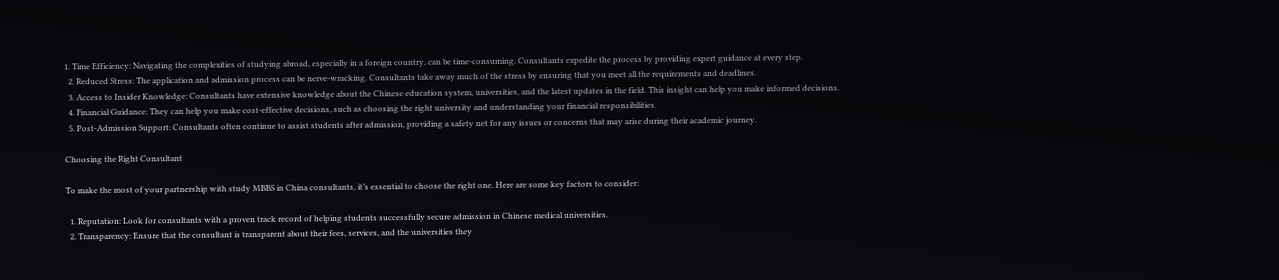1. Time Efficiency: Navigating the complexities of studying abroad, especially in a foreign country, can be time-consuming. Consultants expedite the process by providing expert guidance at every step.
  2. Reduced Stress: The application and admission process can be nerve-wracking. Consultants take away much of the stress by ensuring that you meet all the requirements and deadlines.
  3. Access to Insider Knowledge: Consultants have extensive knowledge about the Chinese education system, universities, and the latest updates in the field. This insight can help you make informed decisions.
  4. Financial Guidance: They can help you make cost-effective decisions, such as choosing the right university and understanding your financial responsibilities.
  5. Post-Admission Support: Consultants often continue to assist students after admission, providing a safety net for any issues or concerns that may arise during their academic journey.

Choosing the Right Consultant

To make the most of your partnership with study MBBS in China consultants, it’s essential to choose the right one. Here are some key factors to consider:

  1. Reputation: Look for consultants with a proven track record of helping students successfully secure admission in Chinese medical universities.
  2. Transparency: Ensure that the consultant is transparent about their fees, services, and the universities they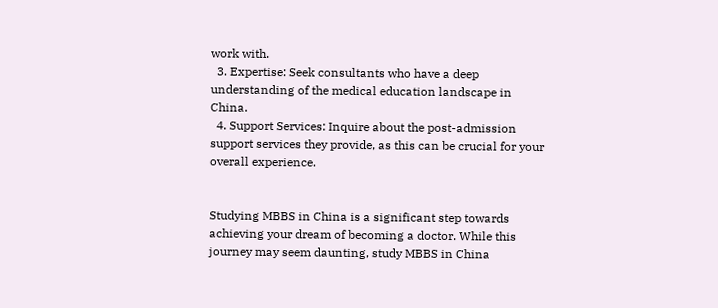work with.
  3. Expertise: Seek consultants who have a deep understanding of the medical education landscape in China.
  4. Support Services: Inquire about the post-admission support services they provide, as this can be crucial for your overall experience.


Studying MBBS in China is a significant step towards achieving your dream of becoming a doctor. While this journey may seem daunting, study MBBS in China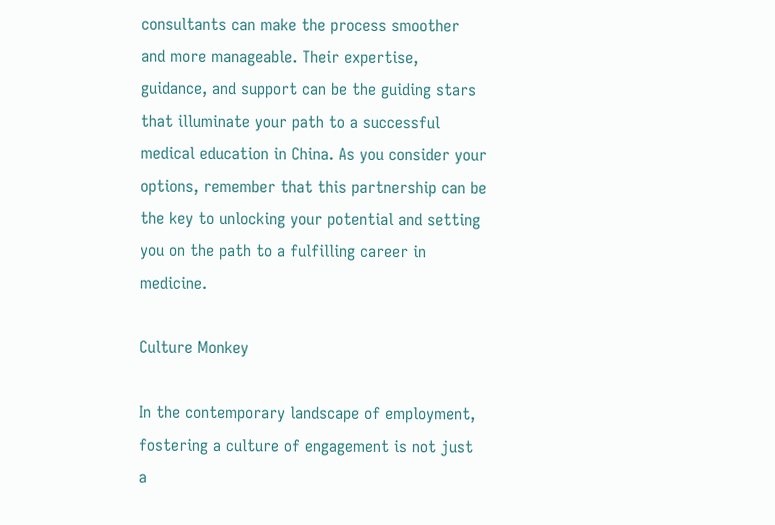consultants can make the process smoother and more manageable. Their expertise, guidance, and support can be the guiding stars that illuminate your path to a successful medical education in China. As you consider your options, remember that this partnership can be the key to unlocking your potential and setting you on the path to a fulfilling career in medicine.

Culture Monkey

In the contemporary landscape of employment, fostering a culture of engagement is not just a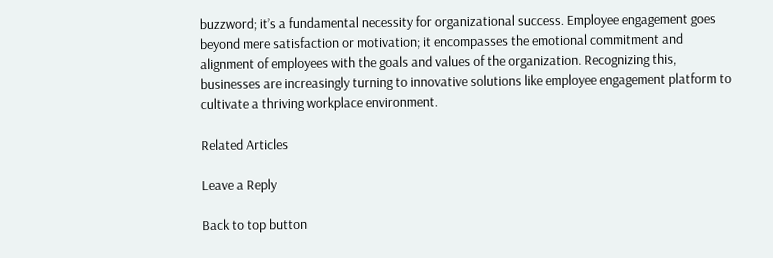buzzword; it’s a fundamental necessity for organizational success. Employee engagement goes beyond mere satisfaction or motivation; it encompasses the emotional commitment and alignment of employees with the goals and values of the organization. Recognizing this, businesses are increasingly turning to innovative solutions like employee engagement platform to cultivate a thriving workplace environment.

Related Articles

Leave a Reply

Back to top button